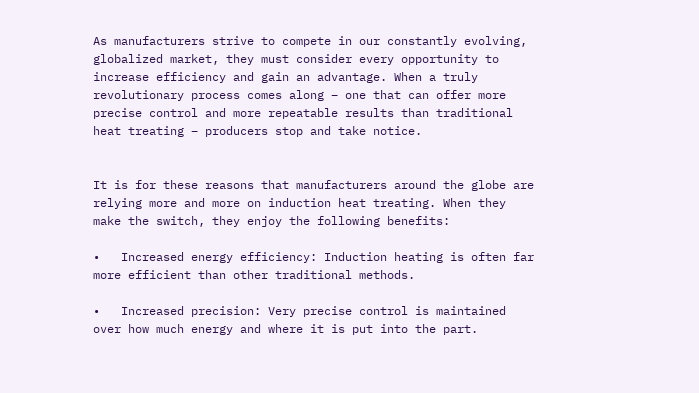As manufacturers strive to compete in our constantly evolving, globalized market, they must consider every opportunity to increase efficiency and gain an advantage. When a truly revolutionary process comes along – one that can offer more precise control and more repeatable results than traditional heat treating – producers stop and take notice.


It is for these reasons that manufacturers around the globe are relying more and more on induction heat treating. When they make the switch, they enjoy the following benefits:

•   Increased energy efficiency: Induction heating is often far more efficient than other traditional methods.

•   Increased precision: Very precise control is maintained over how much energy and where it is put into the part.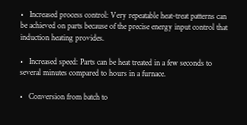•   Increased process control: Very repeatable heat-treat patterns can be achieved on parts because of the precise energy input control that induction heating provides.

•   Increased speed: Parts can be heat treated in a few seconds to several minutes compared to hours in a furnace.

•   Conversion from batch to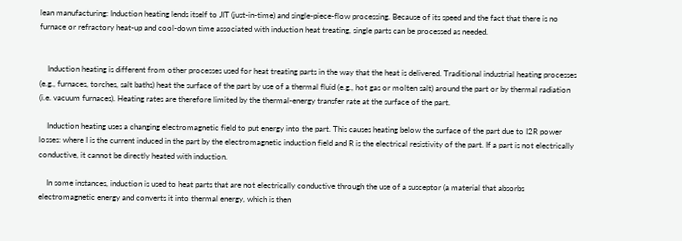lean manufacturing: Induction heating lends itself to JIT (just-in-time) and single-piece-flow processing. Because of its speed and the fact that there is no furnace or refractory heat-up and cool-down time associated with induction heat treating, single parts can be processed as needed.


    Induction heating is different from other processes used for heat treating parts in the way that the heat is delivered. Traditional industrial heating processes (e.g., furnaces, torches, salt baths) heat the surface of the part by use of a thermal fluid (e.g., hot gas or molten salt) around the part or by thermal radiation (i.e. vacuum furnaces). Heating rates are therefore limited by the thermal-energy transfer rate at the surface of the part.

    Induction heating uses a changing electromagnetic field to put energy into the part. This causes heating below the surface of the part due to I2R power losses: where I is the current induced in the part by the electromagnetic induction field and R is the electrical resistivity of the part. If a part is not electrically conductive, it cannot be directly heated with induction.

    In some instances, induction is used to heat parts that are not electrically conductive through the use of a susceptor (a material that absorbs electromagnetic energy and converts it into thermal energy, which is then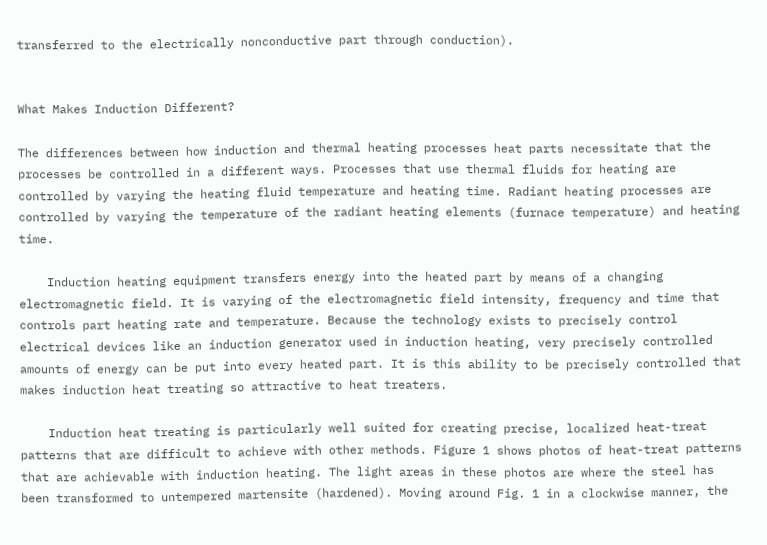transferred to the electrically nonconductive part through conduction).


What Makes Induction Different?

The differences between how induction and thermal heating processes heat parts necessitate that the processes be controlled in a different ways. Processes that use thermal fluids for heating are controlled by varying the heating fluid temperature and heating time. Radiant heating processes are controlled by varying the temperature of the radiant heating elements (furnace temperature) and heating time.

    Induction heating equipment transfers energy into the heated part by means of a changing electromagnetic field. It is varying of the electromagnetic field intensity, frequency and time that controls part heating rate and temperature. Because the technology exists to precisely control electrical devices like an induction generator used in induction heating, very precisely controlled amounts of energy can be put into every heated part. It is this ability to be precisely controlled that makes induction heat treating so attractive to heat treaters.

    Induction heat treating is particularly well suited for creating precise, localized heat-treat patterns that are difficult to achieve with other methods. Figure 1 shows photos of heat-treat patterns that are achievable with induction heating. The light areas in these photos are where the steel has been transformed to untempered martensite (hardened). Moving around Fig. 1 in a clockwise manner, the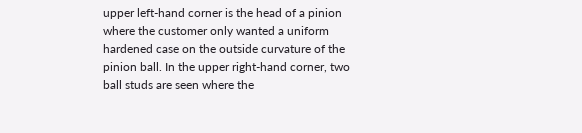upper left-hand corner is the head of a pinion where the customer only wanted a uniform hardened case on the outside curvature of the pinion ball. In the upper right-hand corner, two ball studs are seen where the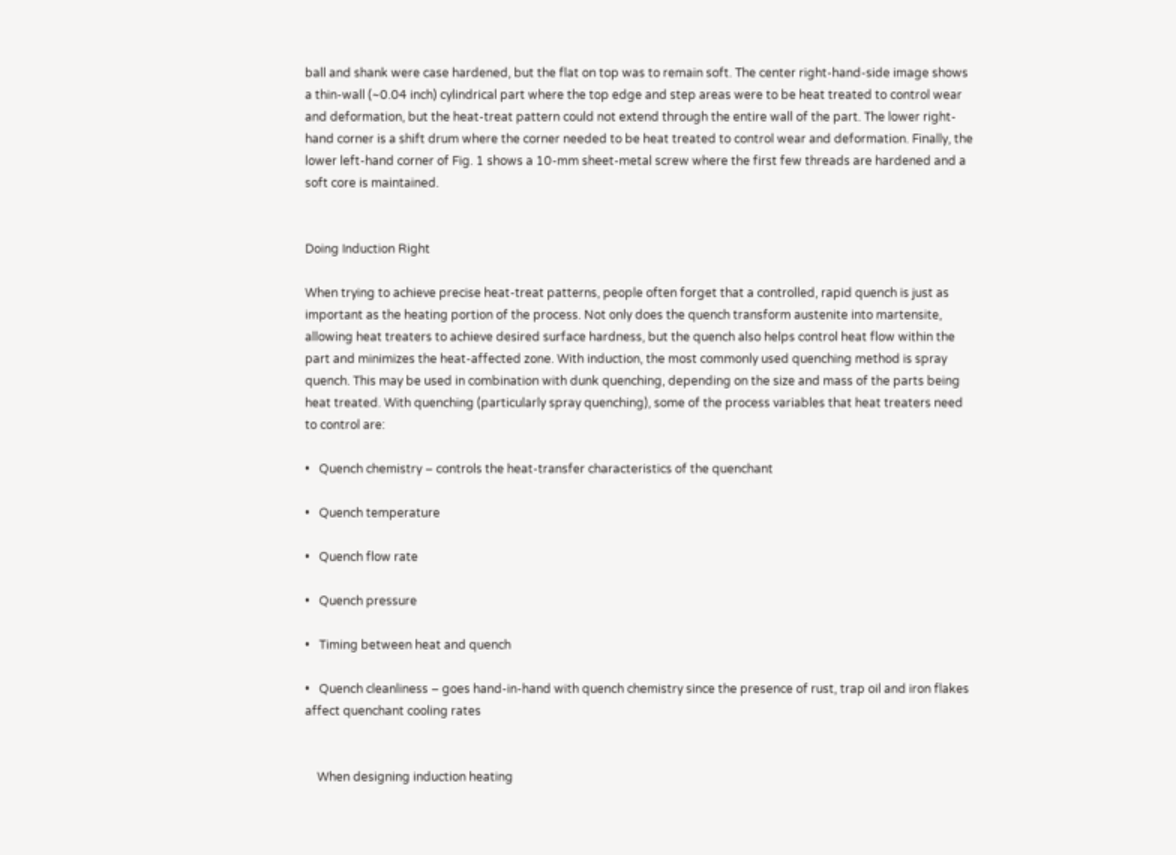ball and shank were case hardened, but the flat on top was to remain soft. The center right-hand-side image shows a thin-wall (~0.04 inch) cylindrical part where the top edge and step areas were to be heat treated to control wear and deformation, but the heat-treat pattern could not extend through the entire wall of the part. The lower right-hand corner is a shift drum where the corner needed to be heat treated to control wear and deformation. Finally, the lower left-hand corner of Fig. 1 shows a 10-mm sheet-metal screw where the first few threads are hardened and a soft core is maintained.


Doing Induction Right

When trying to achieve precise heat-treat patterns, people often forget that a controlled, rapid quench is just as important as the heating portion of the process. Not only does the quench transform austenite into martensite, allowing heat treaters to achieve desired surface hardness, but the quench also helps control heat flow within the part and minimizes the heat-affected zone. With induction, the most commonly used quenching method is spray quench. This may be used in combination with dunk quenching, depending on the size and mass of the parts being heat treated. With quenching (particularly spray quenching), some of the process variables that heat treaters need to control are:

•   Quench chemistry – controls the heat-transfer characteristics of the quenchant

•   Quench temperature

•   Quench flow rate

•   Quench pressure

•   Timing between heat and quench

•   Quench cleanliness – goes hand-in-hand with quench chemistry since the presence of rust, trap oil and iron flakes affect quenchant cooling rates


    When designing induction heating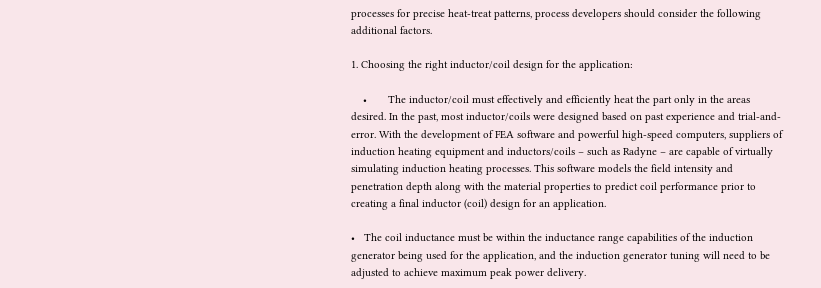processes for precise heat-treat patterns, process developers should consider the following additional factors.

1. Choosing the right inductor/coil design for the application:

    •       The inductor/coil must effectively and efficiently heat the part only in the areas desired. In the past, most inductor/coils were designed based on past experience and trial-and-error. With the development of FEA software and powerful high-speed computers, suppliers of induction heating equipment and inductors/coils – such as Radyne – are capable of virtually simulating induction heating processes. This software models the field intensity and penetration depth along with the material properties to predict coil performance prior to creating a final inductor (coil) design for an application.

•   The coil inductance must be within the inductance range capabilities of the induction generator being used for the application, and the induction generator tuning will need to be adjusted to achieve maximum peak power delivery.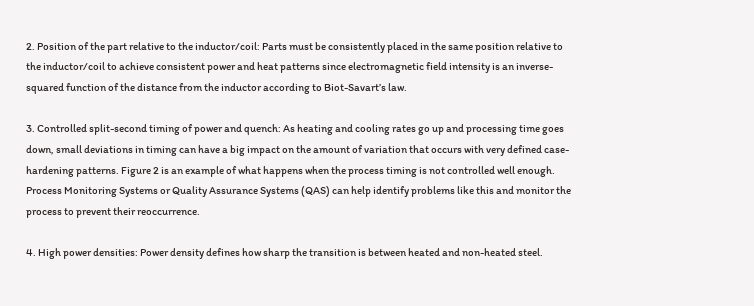2. Position of the part relative to the inductor/coil: Parts must be consistently placed in the same position relative to the inductor/coil to achieve consistent power and heat patterns since electromagnetic field intensity is an inverse-squared function of the distance from the inductor according to Biot-Savart’s law.

3. Controlled split-second timing of power and quench: As heating and cooling rates go up and processing time goes down, small deviations in timing can have a big impact on the amount of variation that occurs with very defined case-hardening patterns. Figure 2 is an example of what happens when the process timing is not controlled well enough. Process Monitoring Systems or Quality Assurance Systems (QAS) can help identify problems like this and monitor the process to prevent their reoccurrence.

4. High power densities: Power density defines how sharp the transition is between heated and non-heated steel.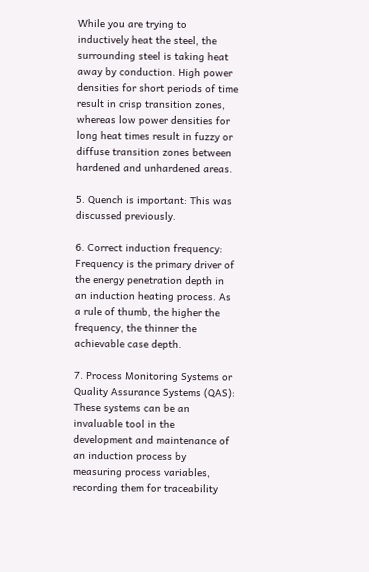While you are trying to inductively heat the steel, the surrounding steel is taking heat away by conduction. High power densities for short periods of time result in crisp transition zones, whereas low power densities for long heat times result in fuzzy or diffuse transition zones between hardened and unhardened areas.

5. Quench is important: This was discussed previously.

6. Correct induction frequency: Frequency is the primary driver of the energy penetration depth in an induction heating process. As a rule of thumb, the higher the frequency, the thinner the achievable case depth.

7. Process Monitoring Systems or Quality Assurance Systems (QAS): These systems can be an invaluable tool in the development and maintenance of an induction process by measuring process variables, recording them for traceability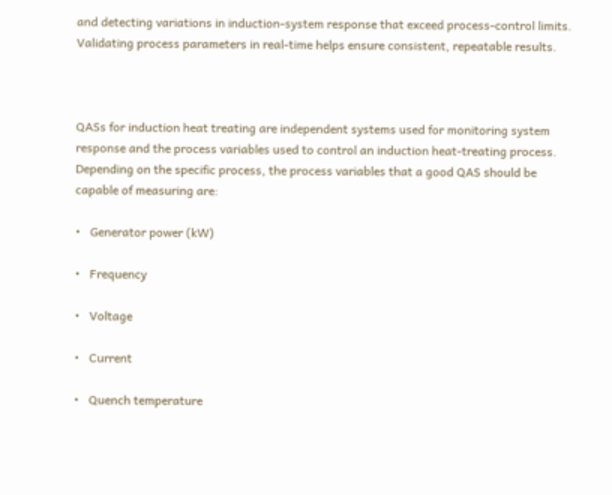and detecting variations in induction-system response that exceed process-control limits. Validating process parameters in real-time helps ensure consistent, repeatable results.



QASs for induction heat treating are independent systems used for monitoring system response and the process variables used to control an induction heat-treating process. Depending on the specific process, the process variables that a good QAS should be capable of measuring are:

•   Generator power (kW)

•   Frequency

•   Voltage

•   Current

•   Quench temperature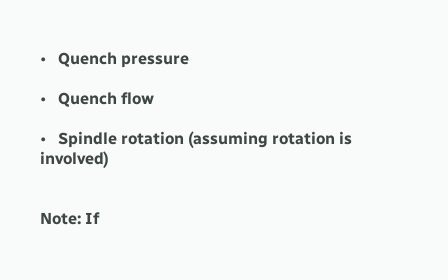•   Quench pressure

•   Quench flow

•   Spindle rotation (assuming rotation is involved)


Note: If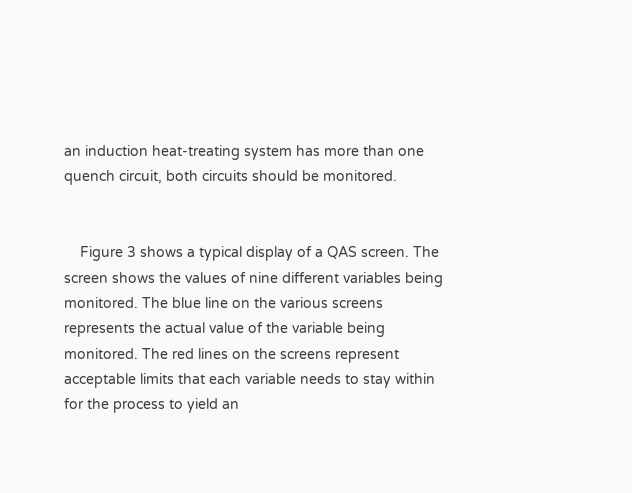an induction heat-treating system has more than one quench circuit, both circuits should be monitored.


    Figure 3 shows a typical display of a QAS screen. The screen shows the values of nine different variables being monitored. The blue line on the various screens represents the actual value of the variable being monitored. The red lines on the screens represent acceptable limits that each variable needs to stay within for the process to yield an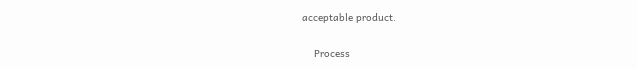acceptable product.

    Process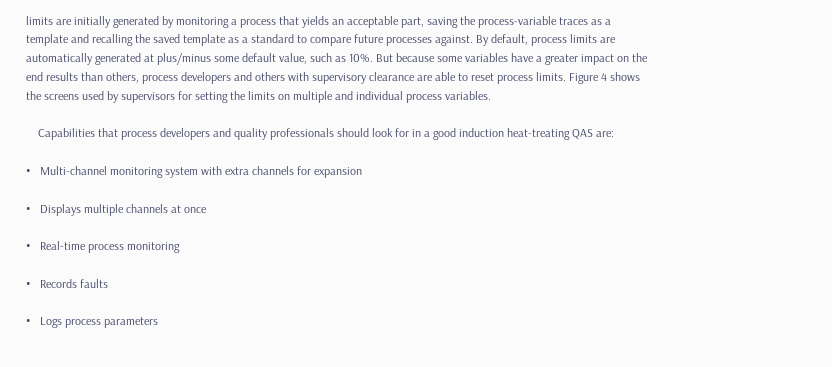limits are initially generated by monitoring a process that yields an acceptable part, saving the process-variable traces as a template and recalling the saved template as a standard to compare future processes against. By default, process limits are automatically generated at plus/minus some default value, such as 10%. But because some variables have a greater impact on the end results than others, process developers and others with supervisory clearance are able to reset process limits. Figure 4 shows the screens used by supervisors for setting the limits on multiple and individual process variables.

    Capabilities that process developers and quality professionals should look for in a good induction heat-treating QAS are:

•   Multi-channel monitoring system with extra channels for expansion

•   Displays multiple channels at once

•   Real-time process monitoring

•   Records faults

•   Logs process parameters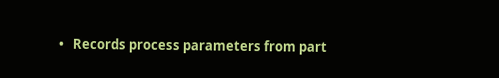•   Records process parameters from part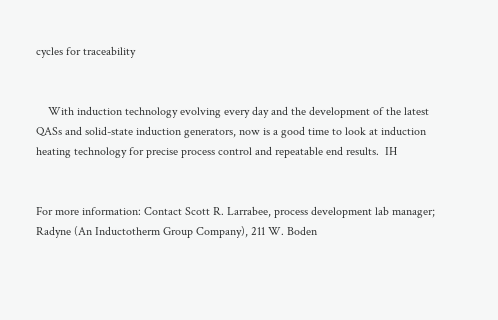cycles for traceability


    With induction technology evolving every day and the development of the latest QASs and solid-state induction generators, now is a good time to look at induction heating technology for precise process control and repeatable end results.  IH


For more information: Contact Scott R. Larrabee, process development lab manager; Radyne (An Inductotherm Group Company), 211 W. Boden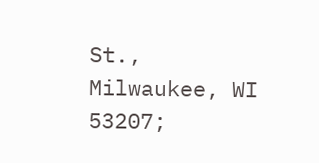St., Milwaukee, WI 53207;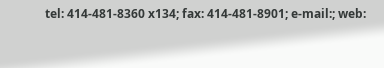tel: 414-481-8360 x134; fax: 414-481-8901; e-mail:; web: